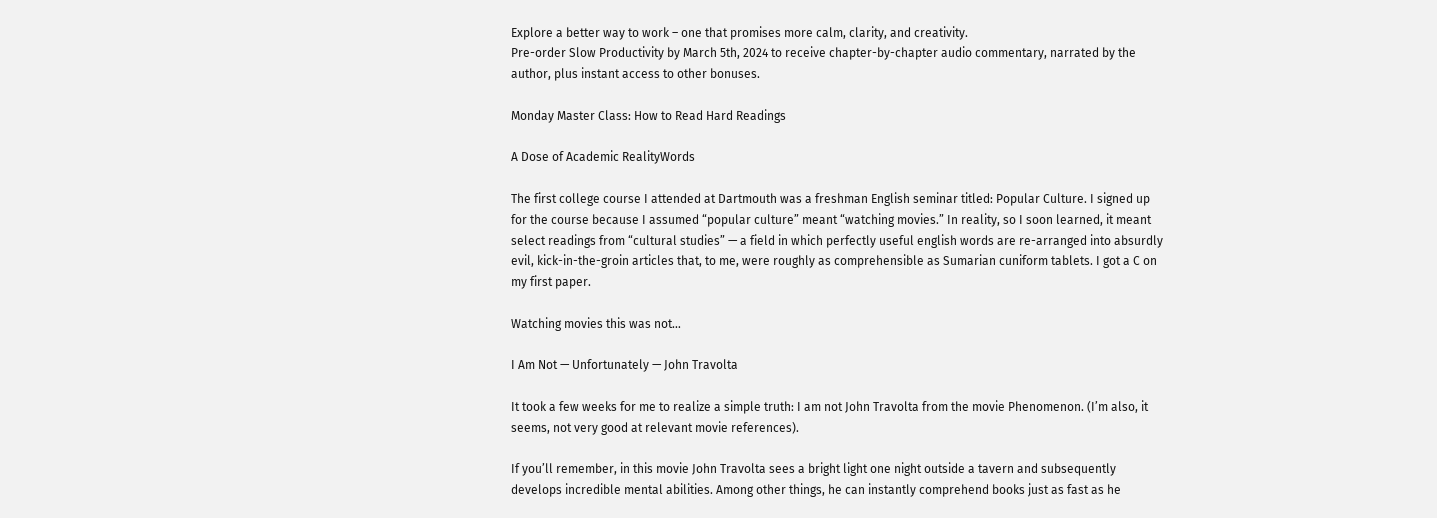Explore a better way to work – one that promises more calm, clarity, and creativity.
Pre-order Slow Productivity by March 5th, 2024 to receive chapter-by-chapter audio commentary, narrated by the author, plus instant access to other bonuses.

Monday Master Class: How to Read Hard Readings

A Dose of Academic RealityWords

The first college course I attended at Dartmouth was a freshman English seminar titled: Popular Culture. I signed up for the course because I assumed “popular culture” meant “watching movies.” In reality, so I soon learned, it meant select readings from “cultural studies” — a field in which perfectly useful english words are re-arranged into absurdly evil, kick-in-the-groin articles that, to me, were roughly as comprehensible as Sumarian cuniform tablets. I got a C on my first paper.

Watching movies this was not…

I Am Not — Unfortunately — John Travolta

It took a few weeks for me to realize a simple truth: I am not John Travolta from the movie Phenomenon. (I’m also, it seems, not very good at relevant movie references).

If you’ll remember, in this movie John Travolta sees a bright light one night outside a tavern and subsequently develops incredible mental abilities. Among other things, he can instantly comprehend books just as fast as he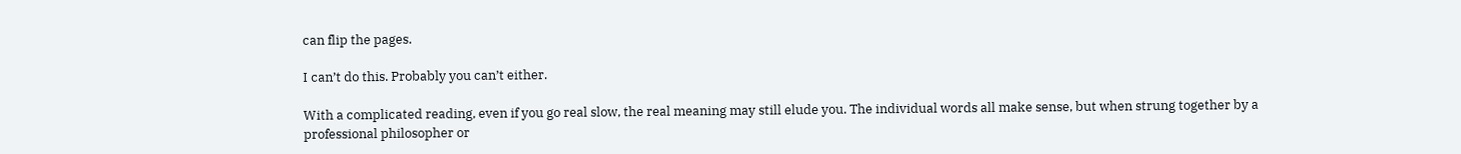can flip the pages.

I can’t do this. Probably you can’t either.

With a complicated reading, even if you go real slow, the real meaning may still elude you. The individual words all make sense, but when strung together by a professional philosopher or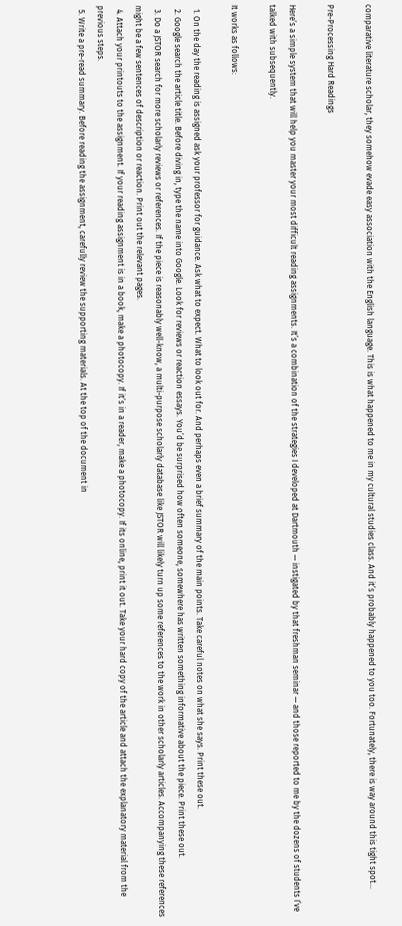comparative literature scholar, they somehow evade easy association with the English language. This is what happened to me in my cultural studies class. And it’s probably happened to you too. Fortunately, there is way around this tight spot…

Pre-Processing Hard Readings

Here’s a simple system that will help you master your most difficult reading assignments. It’s a combination of the strategies I developed at Dartmouth — instigated by that freshman seminar — and those reported to me by the dozens of students I’ve talked with subsequently.

It works as follows:

  1. On the day the reading is assigned ask your professor for guidance. Ask what to expect. What to look out for. And perhaps even a brief summary of the main points. Take careful notes on what she says. Print these out.
  2. Google search the article title. Before diving in, type the name into Google. Look for reviews or reaction essays. You’d be surprised how often someone, somewhere has written something informative about the piece. Print these out.
  3. Do a JSTOR search for more scholarly reviews or references. If the piece is reasonably well-know, a multi-purpose scholarly database like JSTOR will likely turn up some references to the work in other scholarly articles. Accompanying these references might be a few sentences of description or reaction. Print out the relevant pages.
  4. Attach your printouts to the assignment. If your reading assignment is in a book, make a photocopy. If it’s in a reader, make a photocopy. If its online, print it out. Take your hard copy of the article and attach the explanatory material from the previous steps.
  5. Write a pre-read summary. Before reading the assignment, carefully review the supporting materials. At the top of the document in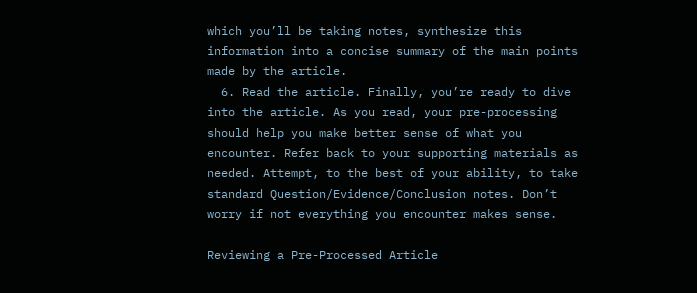which you’ll be taking notes, synthesize this information into a concise summary of the main points made by the article.
  6. Read the article. Finally, you’re ready to dive into the article. As you read, your pre-processing should help you make better sense of what you encounter. Refer back to your supporting materials as needed. Attempt, to the best of your ability, to take standard Question/Evidence/Conclusion notes. Don’t worry if not everything you encounter makes sense.

Reviewing a Pre-Processed Article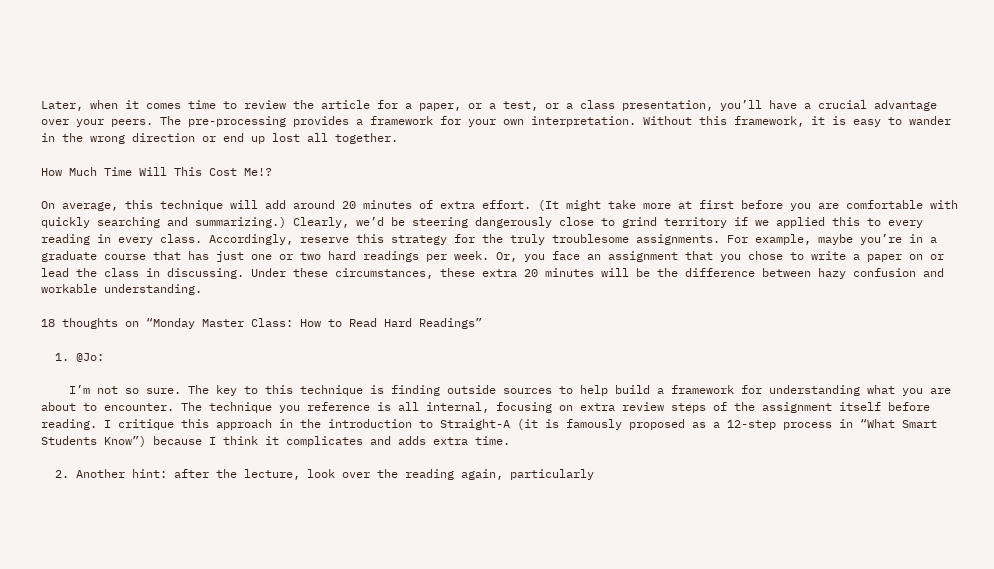Later, when it comes time to review the article for a paper, or a test, or a class presentation, you’ll have a crucial advantage over your peers. The pre-processing provides a framework for your own interpretation. Without this framework, it is easy to wander in the wrong direction or end up lost all together.

How Much Time Will This Cost Me!?

On average, this technique will add around 20 minutes of extra effort. (It might take more at first before you are comfortable with quickly searching and summarizing.) Clearly, we’d be steering dangerously close to grind territory if we applied this to every reading in every class. Accordingly, reserve this strategy for the truly troublesome assignments. For example, maybe you’re in a graduate course that has just one or two hard readings per week. Or, you face an assignment that you chose to write a paper on or lead the class in discussing. Under these circumstances, these extra 20 minutes will be the difference between hazy confusion and workable understanding.

18 thoughts on “Monday Master Class: How to Read Hard Readings”

  1. @Jo:

    I’m not so sure. The key to this technique is finding outside sources to help build a framework for understanding what you are about to encounter. The technique you reference is all internal, focusing on extra review steps of the assignment itself before reading. I critique this approach in the introduction to Straight-A (it is famously proposed as a 12-step process in “What Smart Students Know”) because I think it complicates and adds extra time.

  2. Another hint: after the lecture, look over the reading again, particularly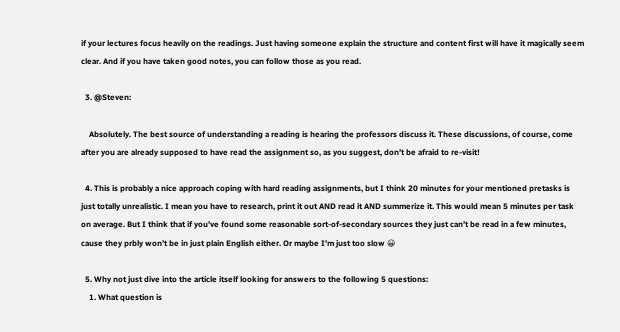if your lectures focus heavily on the readings. Just having someone explain the structure and content first will have it magically seem clear. And if you have taken good notes, you can follow those as you read.

  3. @Steven:

    Absolutely. The best source of understanding a reading is hearing the professors discuss it. These discussions, of course, come after you are already supposed to have read the assignment so, as you suggest, don’t be afraid to re-visit!

  4. This is probably a nice approach coping with hard reading assignments, but I think 20 minutes for your mentioned pretasks is just totally unrealistic. I mean you have to research, print it out AND read it AND summerize it. This would mean 5 minutes per task on average. But I think that if you’ve found some reasonable sort-of-secondary sources they just can’t be read in a few minutes, cause they prbly won’t be in just plain English either. Or maybe I’m just too slow 😀

  5. Why not just dive into the article itself looking for answers to the following 5 questions:
    1. What question is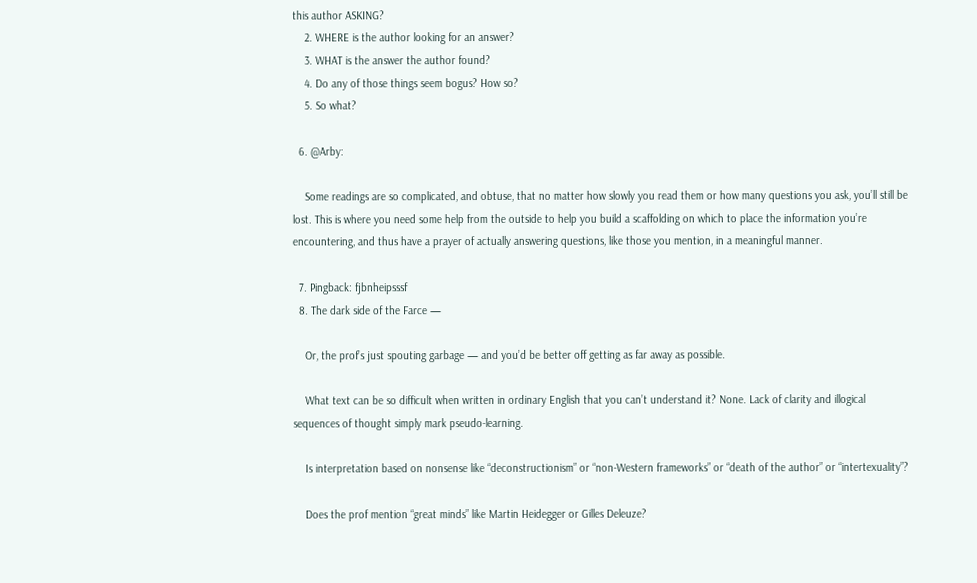this author ASKING?
    2. WHERE is the author looking for an answer?
    3. WHAT is the answer the author found?
    4. Do any of those things seem bogus? How so?
    5. So what?

  6. @Arby:

    Some readings are so complicated, and obtuse, that no matter how slowly you read them or how many questions you ask, you’ll still be lost. This is where you need some help from the outside to help you build a scaffolding on which to place the information you’re encountering, and thus have a prayer of actually answering questions, like those you mention, in a meaningful manner.

  7. Pingback: fjbnheipsssf
  8. The dark side of the Farce —

    Or, the prof’s just spouting garbage — and you’d be better off getting as far away as possible.

    What text can be so difficult when written in ordinary English that you can’t understand it? None. Lack of clarity and illogical sequences of thought simply mark pseudo-learning.

    Is interpretation based on nonsense like “deconstructionism” or “non-Western frameworks” or “death of the author” or “intertexuality”?

    Does the prof mention “great minds” like Martin Heidegger or Gilles Deleuze?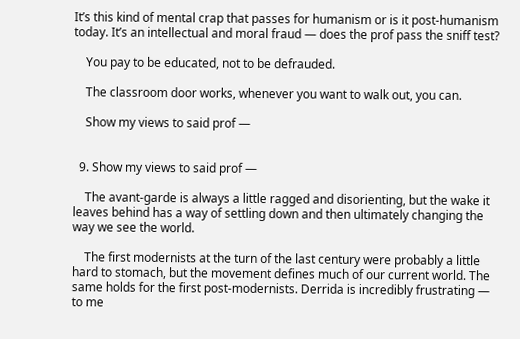It’s this kind of mental crap that passes for humanism or is it post-humanism today. It’s an intellectual and moral fraud — does the prof pass the sniff test?

    You pay to be educated, not to be defrauded.

    The classroom door works, whenever you want to walk out, you can.

    Show my views to said prof —


  9. Show my views to said prof —

    The avant-garde is always a little ragged and disorienting, but the wake it leaves behind has a way of settling down and then ultimately changing the way we see the world.

    The first modernists at the turn of the last century were probably a little hard to stomach, but the movement defines much of our current world. The same holds for the first post-modernists. Derrida is incredibly frustrating — to me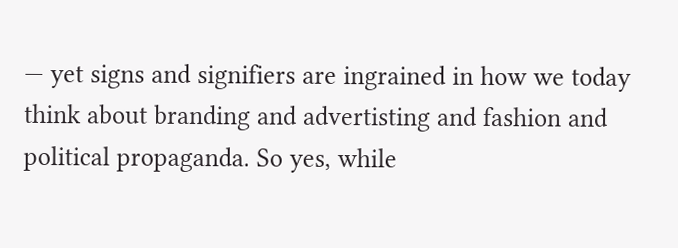— yet signs and signifiers are ingrained in how we today think about branding and advertisting and fashion and political propaganda. So yes, while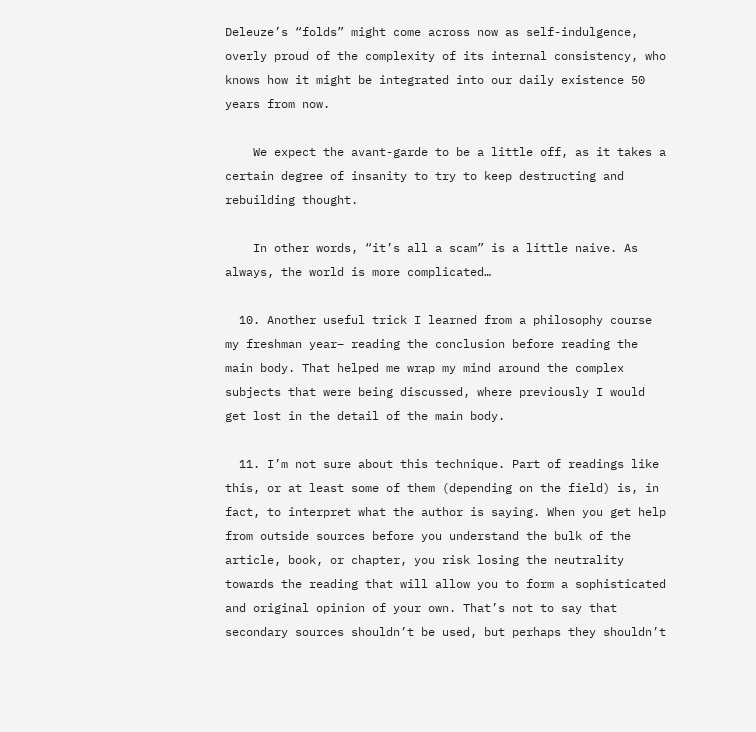Deleuze’s “folds” might come across now as self-indulgence, overly proud of the complexity of its internal consistency, who knows how it might be integrated into our daily existence 50 years from now.

    We expect the avant-garde to be a little off, as it takes a certain degree of insanity to try to keep destructing and rebuilding thought.

    In other words, “it’s all a scam” is a little naive. As always, the world is more complicated…

  10. Another useful trick I learned from a philosophy course my freshman year– reading the conclusion before reading the main body. That helped me wrap my mind around the complex subjects that were being discussed, where previously I would get lost in the detail of the main body.

  11. I’m not sure about this technique. Part of readings like this, or at least some of them (depending on the field) is, in fact, to interpret what the author is saying. When you get help from outside sources before you understand the bulk of the article, book, or chapter, you risk losing the neutrality towards the reading that will allow you to form a sophisticated and original opinion of your own. That’s not to say that secondary sources shouldn’t be used, but perhaps they shouldn’t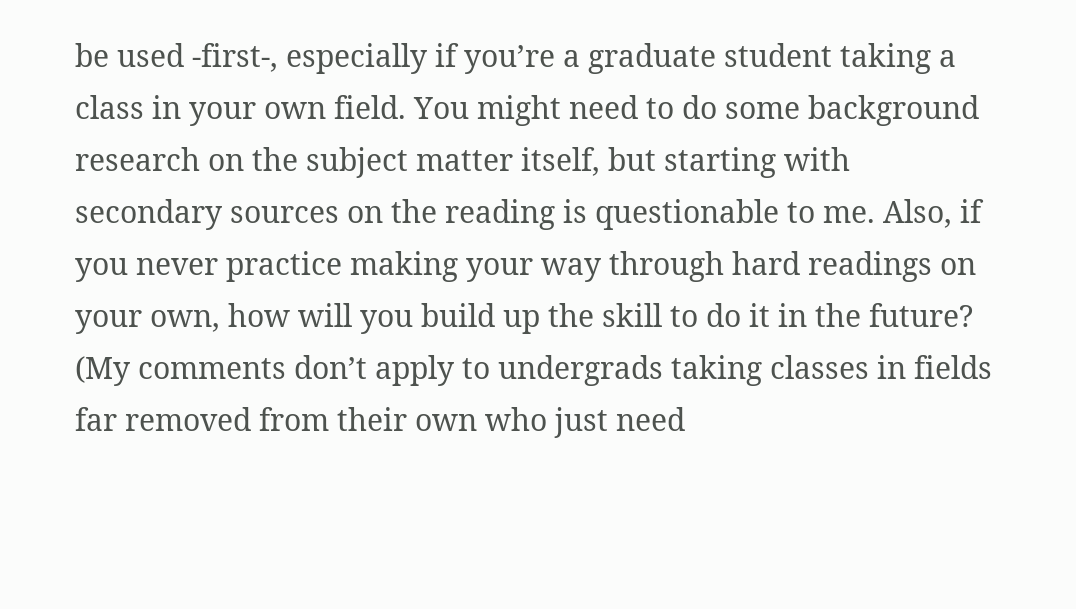be used -first-, especially if you’re a graduate student taking a class in your own field. You might need to do some background research on the subject matter itself, but starting with secondary sources on the reading is questionable to me. Also, if you never practice making your way through hard readings on your own, how will you build up the skill to do it in the future? (My comments don’t apply to undergrads taking classes in fields far removed from their own who just need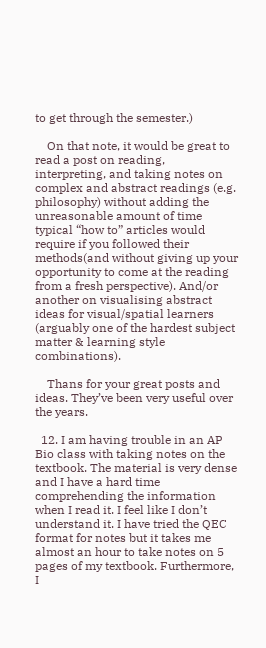to get through the semester.)

    On that note, it would be great to read a post on reading, interpreting, and taking notes on complex and abstract readings (e.g. philosophy) without adding the unreasonable amount of time typical “how to” articles would require if you followed their methods(and without giving up your opportunity to come at the reading from a fresh perspective). And/or another on visualising abstract ideas for visual/spatial learners (arguably one of the hardest subject matter & learning style combinations).

    Thans for your great posts and ideas. They’ve been very useful over the years.

  12. I am having trouble in an AP Bio class with taking notes on the textbook. The material is very dense and I have a hard time comprehending the information when I read it. I feel like I don’t understand it. I have tried the QEC format for notes but it takes me almost an hour to take notes on 5 pages of my textbook. Furthermore, I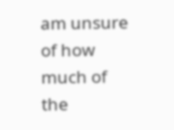am unsure of how much of the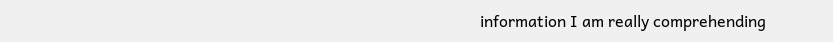information I am really comprehending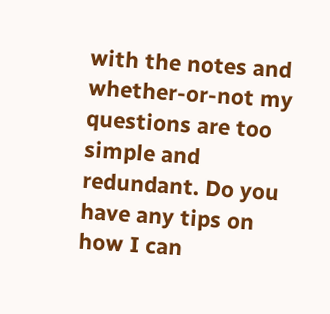with the notes and whether-or-not my questions are too simple and redundant. Do you have any tips on how I can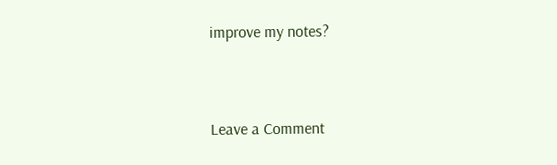improve my notes?


Leave a Comment